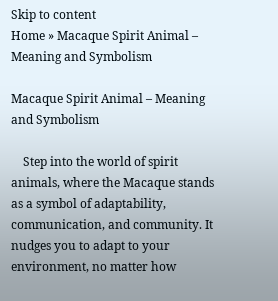Skip to content
Home » Macaque Spirit Animal – Meaning and Symbolism

Macaque Spirit Animal – Meaning and Symbolism

    Step into the world of spirit animals, where the Macaque stands as a symbol of adaptability, communication, and community. It nudges you to adapt to your environment, no matter how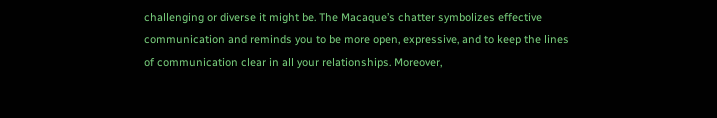challenging or diverse it might be. The Macaque’s chatter symbolizes effective communication and reminds you to be more open, expressive, and to keep the lines of communication clear in all your relationships. Moreover,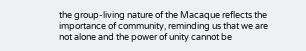the group-living nature of the Macaque reflects the importance of community, reminding us that we are not alone and the power of unity cannot be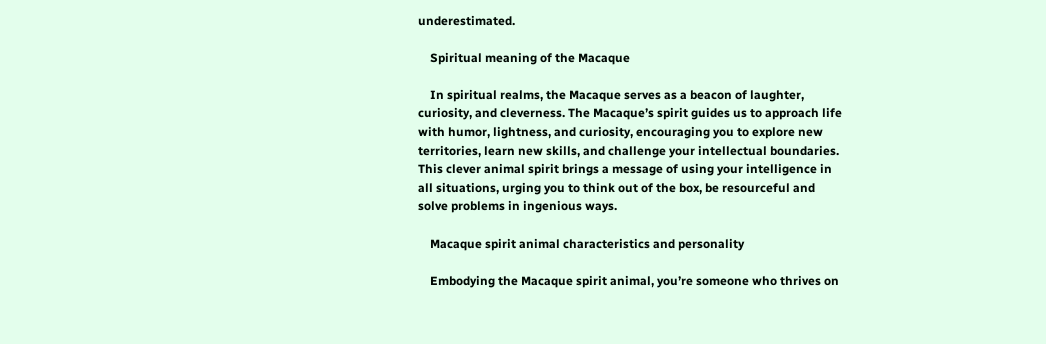underestimated.

    Spiritual meaning of the Macaque

    In spiritual realms, the Macaque serves as a beacon of laughter, curiosity, and cleverness. The Macaque’s spirit guides us to approach life with humor, lightness, and curiosity, encouraging you to explore new territories, learn new skills, and challenge your intellectual boundaries. This clever animal spirit brings a message of using your intelligence in all situations, urging you to think out of the box, be resourceful and solve problems in ingenious ways.

    Macaque spirit animal characteristics and personality

    Embodying the Macaque spirit animal, you’re someone who thrives on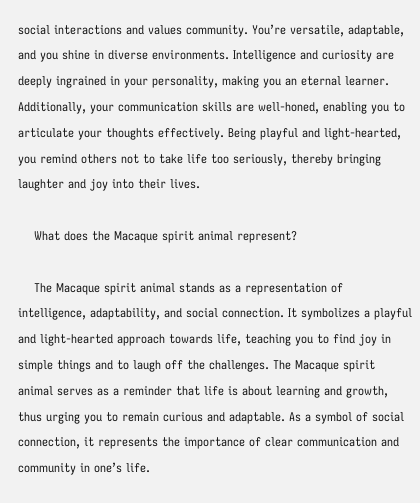social interactions and values community. You’re versatile, adaptable, and you shine in diverse environments. Intelligence and curiosity are deeply ingrained in your personality, making you an eternal learner. Additionally, your communication skills are well-honed, enabling you to articulate your thoughts effectively. Being playful and light-hearted, you remind others not to take life too seriously, thereby bringing laughter and joy into their lives.

    What does the Macaque spirit animal represent?

    The Macaque spirit animal stands as a representation of intelligence, adaptability, and social connection. It symbolizes a playful and light-hearted approach towards life, teaching you to find joy in simple things and to laugh off the challenges. The Macaque spirit animal serves as a reminder that life is about learning and growth, thus urging you to remain curious and adaptable. As a symbol of social connection, it represents the importance of clear communication and community in one’s life.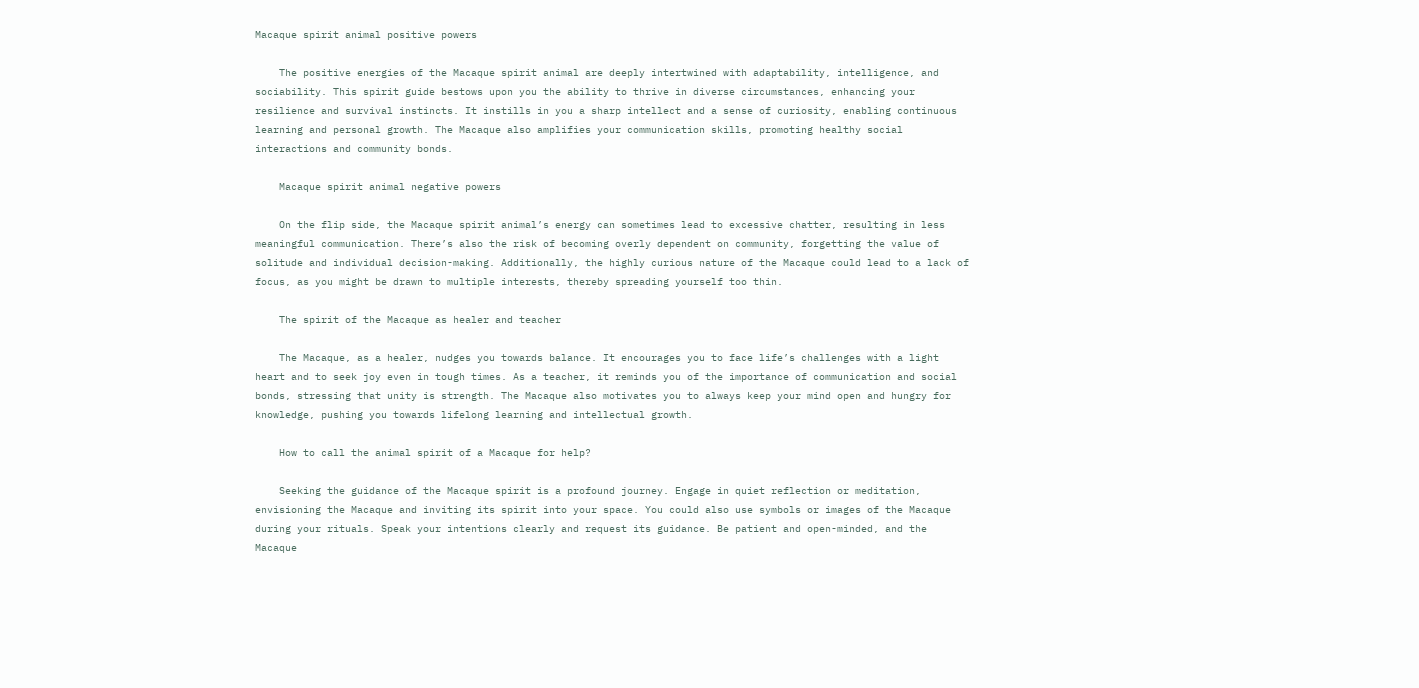Macaque spirit animal positive powers

    The positive energies of the Macaque spirit animal are deeply intertwined with adaptability, intelligence, and sociability. This spirit guide bestows upon you the ability to thrive in diverse circumstances, enhancing your resilience and survival instincts. It instills in you a sharp intellect and a sense of curiosity, enabling continuous learning and personal growth. The Macaque also amplifies your communication skills, promoting healthy social interactions and community bonds.

    Macaque spirit animal negative powers

    On the flip side, the Macaque spirit animal’s energy can sometimes lead to excessive chatter, resulting in less meaningful communication. There’s also the risk of becoming overly dependent on community, forgetting the value of solitude and individual decision-making. Additionally, the highly curious nature of the Macaque could lead to a lack of focus, as you might be drawn to multiple interests, thereby spreading yourself too thin.

    The spirit of the Macaque as healer and teacher

    The Macaque, as a healer, nudges you towards balance. It encourages you to face life’s challenges with a light heart and to seek joy even in tough times. As a teacher, it reminds you of the importance of communication and social bonds, stressing that unity is strength. The Macaque also motivates you to always keep your mind open and hungry for knowledge, pushing you towards lifelong learning and intellectual growth.

    How to call the animal spirit of a Macaque for help?

    Seeking the guidance of the Macaque spirit is a profound journey. Engage in quiet reflection or meditation, envisioning the Macaque and inviting its spirit into your space. You could also use symbols or images of the Macaque during your rituals. Speak your intentions clearly and request its guidance. Be patient and open-minded, and the Macaque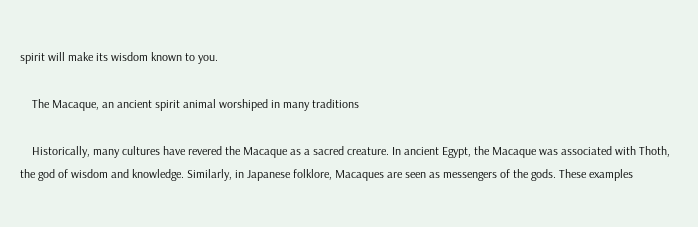spirit will make its wisdom known to you.

    The Macaque, an ancient spirit animal worshiped in many traditions

    Historically, many cultures have revered the Macaque as a sacred creature. In ancient Egypt, the Macaque was associated with Thoth, the god of wisdom and knowledge. Similarly, in Japanese folklore, Macaques are seen as messengers of the gods. These examples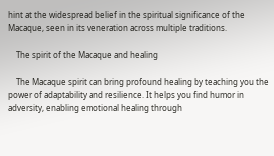hint at the widespread belief in the spiritual significance of the Macaque, seen in its veneration across multiple traditions.

    The spirit of the Macaque and healing

    The Macaque spirit can bring profound healing by teaching you the power of adaptability and resilience. It helps you find humor in adversity, enabling emotional healing through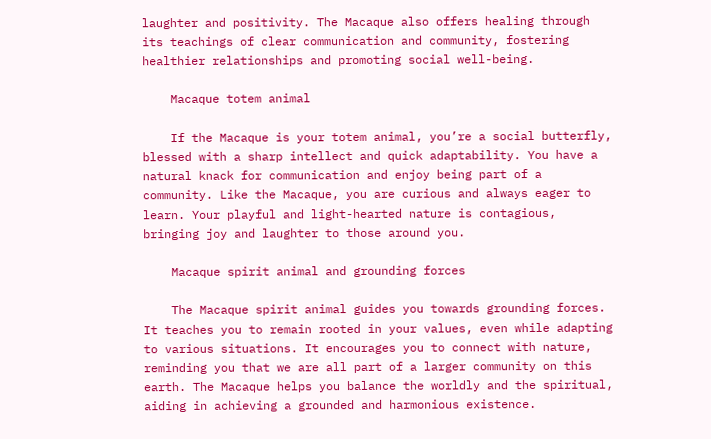laughter and positivity. The Macaque also offers healing through its teachings of clear communication and community, fostering healthier relationships and promoting social well-being.

    Macaque totem animal

    If the Macaque is your totem animal, you’re a social butterfly, blessed with a sharp intellect and quick adaptability. You have a natural knack for communication and enjoy being part of a community. Like the Macaque, you are curious and always eager to learn. Your playful and light-hearted nature is contagious, bringing joy and laughter to those around you.

    Macaque spirit animal and grounding forces

    The Macaque spirit animal guides you towards grounding forces. It teaches you to remain rooted in your values, even while adapting to various situations. It encourages you to connect with nature, reminding you that we are all part of a larger community on this earth. The Macaque helps you balance the worldly and the spiritual, aiding in achieving a grounded and harmonious existence.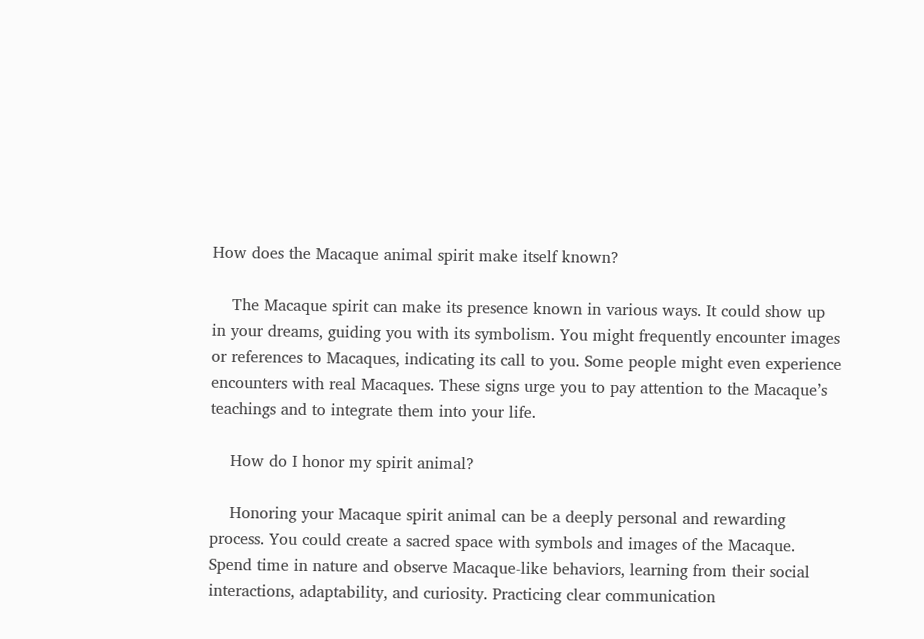How does the Macaque animal spirit make itself known?

    The Macaque spirit can make its presence known in various ways. It could show up in your dreams, guiding you with its symbolism. You might frequently encounter images or references to Macaques, indicating its call to you. Some people might even experience encounters with real Macaques. These signs urge you to pay attention to the Macaque’s teachings and to integrate them into your life.

    How do I honor my spirit animal?

    Honoring your Macaque spirit animal can be a deeply personal and rewarding process. You could create a sacred space with symbols and images of the Macaque. Spend time in nature and observe Macaque-like behaviors, learning from their social interactions, adaptability, and curiosity. Practicing clear communication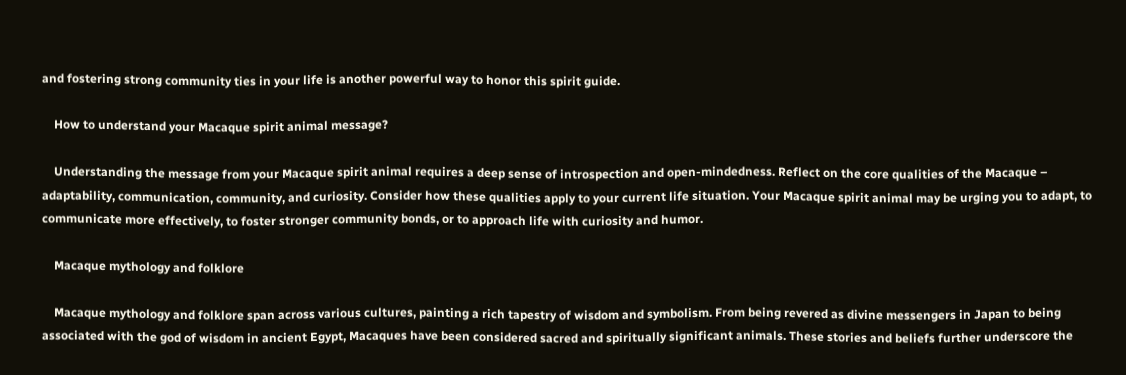and fostering strong community ties in your life is another powerful way to honor this spirit guide.

    How to understand your Macaque spirit animal message?

    Understanding the message from your Macaque spirit animal requires a deep sense of introspection and open-mindedness. Reflect on the core qualities of the Macaque – adaptability, communication, community, and curiosity. Consider how these qualities apply to your current life situation. Your Macaque spirit animal may be urging you to adapt, to communicate more effectively, to foster stronger community bonds, or to approach life with curiosity and humor.

    Macaque mythology and folklore

    Macaque mythology and folklore span across various cultures, painting a rich tapestry of wisdom and symbolism. From being revered as divine messengers in Japan to being associated with the god of wisdom in ancient Egypt, Macaques have been considered sacred and spiritually significant animals. These stories and beliefs further underscore the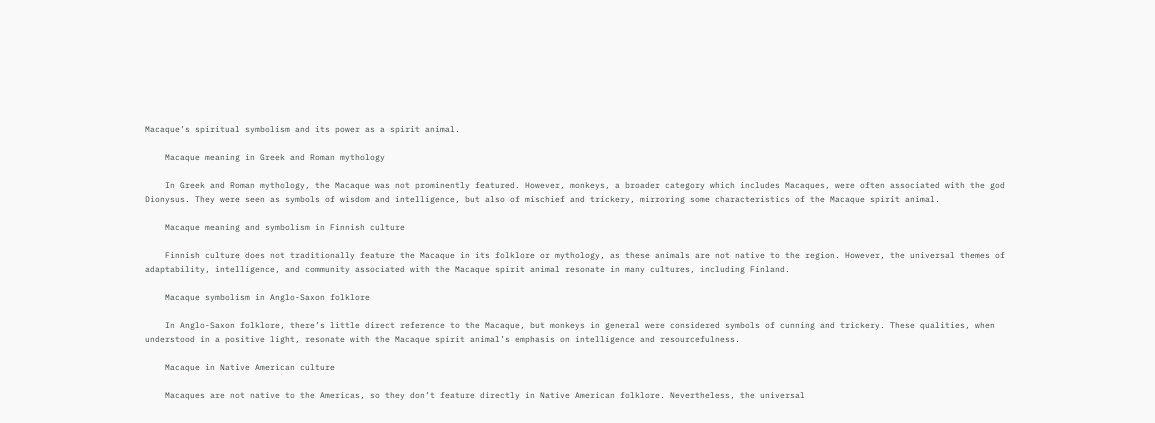Macaque’s spiritual symbolism and its power as a spirit animal.

    Macaque meaning in Greek and Roman mythology

    In Greek and Roman mythology, the Macaque was not prominently featured. However, monkeys, a broader category which includes Macaques, were often associated with the god Dionysus. They were seen as symbols of wisdom and intelligence, but also of mischief and trickery, mirroring some characteristics of the Macaque spirit animal.

    Macaque meaning and symbolism in Finnish culture

    Finnish culture does not traditionally feature the Macaque in its folklore or mythology, as these animals are not native to the region. However, the universal themes of adaptability, intelligence, and community associated with the Macaque spirit animal resonate in many cultures, including Finland.

    Macaque symbolism in Anglo-Saxon folklore

    In Anglo-Saxon folklore, there’s little direct reference to the Macaque, but monkeys in general were considered symbols of cunning and trickery. These qualities, when understood in a positive light, resonate with the Macaque spirit animal’s emphasis on intelligence and resourcefulness.

    Macaque in Native American culture

    Macaques are not native to the Americas, so they don’t feature directly in Native American folklore. Nevertheless, the universal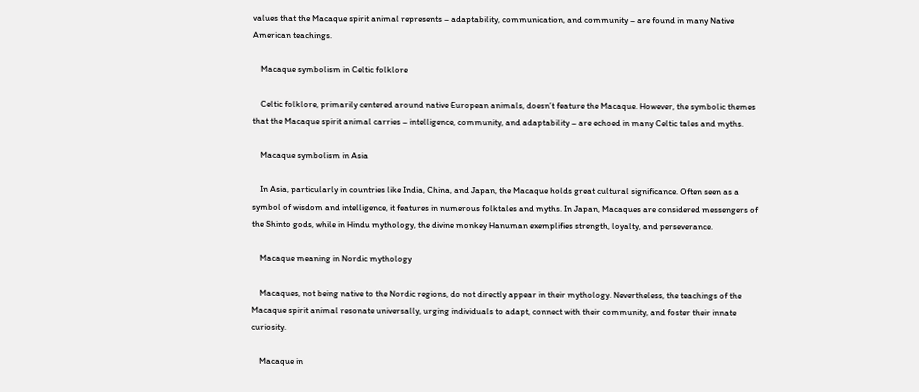values that the Macaque spirit animal represents – adaptability, communication, and community – are found in many Native American teachings.

    Macaque symbolism in Celtic folklore

    Celtic folklore, primarily centered around native European animals, doesn’t feature the Macaque. However, the symbolic themes that the Macaque spirit animal carries – intelligence, community, and adaptability – are echoed in many Celtic tales and myths.

    Macaque symbolism in Asia

    In Asia, particularly in countries like India, China, and Japan, the Macaque holds great cultural significance. Often seen as a symbol of wisdom and intelligence, it features in numerous folktales and myths. In Japan, Macaques are considered messengers of the Shinto gods, while in Hindu mythology, the divine monkey Hanuman exemplifies strength, loyalty, and perseverance.

    Macaque meaning in Nordic mythology

    Macaques, not being native to the Nordic regions, do not directly appear in their mythology. Nevertheless, the teachings of the Macaque spirit animal resonate universally, urging individuals to adapt, connect with their community, and foster their innate curiosity.

    Macaque in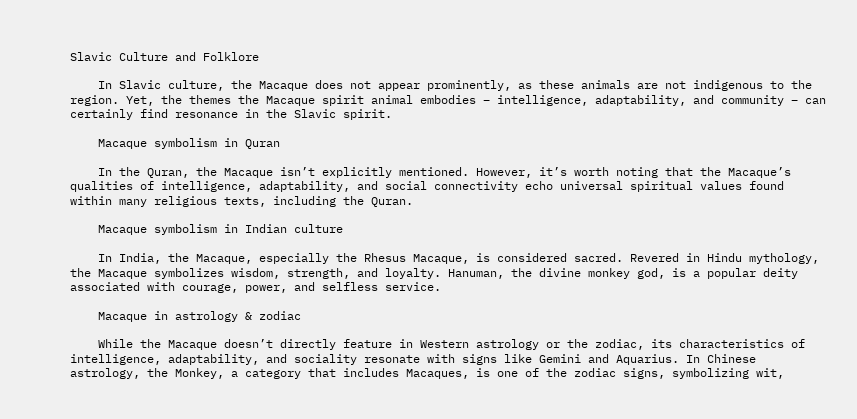Slavic Culture and Folklore

    In Slavic culture, the Macaque does not appear prominently, as these animals are not indigenous to the region. Yet, the themes the Macaque spirit animal embodies – intelligence, adaptability, and community – can certainly find resonance in the Slavic spirit.

    Macaque symbolism in Quran

    In the Quran, the Macaque isn’t explicitly mentioned. However, it’s worth noting that the Macaque’s qualities of intelligence, adaptability, and social connectivity echo universal spiritual values found within many religious texts, including the Quran.

    Macaque symbolism in Indian culture

    In India, the Macaque, especially the Rhesus Macaque, is considered sacred. Revered in Hindu mythology, the Macaque symbolizes wisdom, strength, and loyalty. Hanuman, the divine monkey god, is a popular deity associated with courage, power, and selfless service.

    Macaque in astrology & zodiac

    While the Macaque doesn’t directly feature in Western astrology or the zodiac, its characteristics of intelligence, adaptability, and sociality resonate with signs like Gemini and Aquarius. In Chinese astrology, the Monkey, a category that includes Macaques, is one of the zodiac signs, symbolizing wit,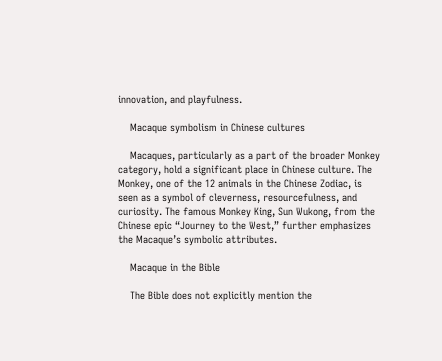innovation, and playfulness.

    Macaque symbolism in Chinese cultures

    Macaques, particularly as a part of the broader Monkey category, hold a significant place in Chinese culture. The Monkey, one of the 12 animals in the Chinese Zodiac, is seen as a symbol of cleverness, resourcefulness, and curiosity. The famous Monkey King, Sun Wukong, from the Chinese epic “Journey to the West,” further emphasizes the Macaque’s symbolic attributes.

    Macaque in the Bible

    The Bible does not explicitly mention the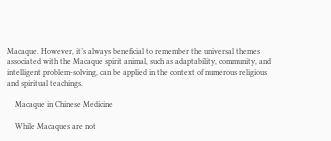Macaque. However, it’s always beneficial to remember the universal themes associated with the Macaque spirit animal, such as adaptability, community, and intelligent problem-solving, can be applied in the context of numerous religious and spiritual teachings.

    Macaque in Chinese Medicine

    While Macaques are not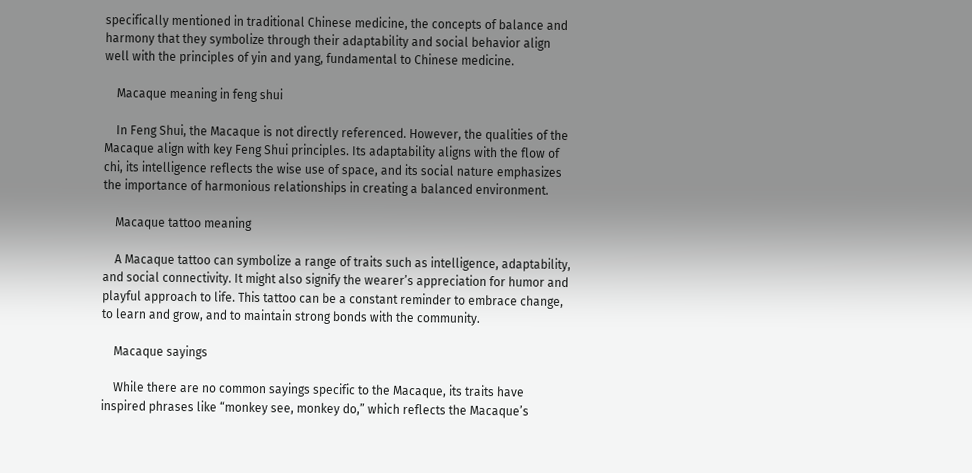specifically mentioned in traditional Chinese medicine, the concepts of balance and harmony that they symbolize through their adaptability and social behavior align well with the principles of yin and yang, fundamental to Chinese medicine.

    Macaque meaning in feng shui

    In Feng Shui, the Macaque is not directly referenced. However, the qualities of the Macaque align with key Feng Shui principles. Its adaptability aligns with the flow of chi, its intelligence reflects the wise use of space, and its social nature emphasizes the importance of harmonious relationships in creating a balanced environment.

    Macaque tattoo meaning

    A Macaque tattoo can symbolize a range of traits such as intelligence, adaptability, and social connectivity. It might also signify the wearer’s appreciation for humor and playful approach to life. This tattoo can be a constant reminder to embrace change, to learn and grow, and to maintain strong bonds with the community.

    Macaque sayings

    While there are no common sayings specific to the Macaque, its traits have inspired phrases like “monkey see, monkey do,” which reflects the Macaque’s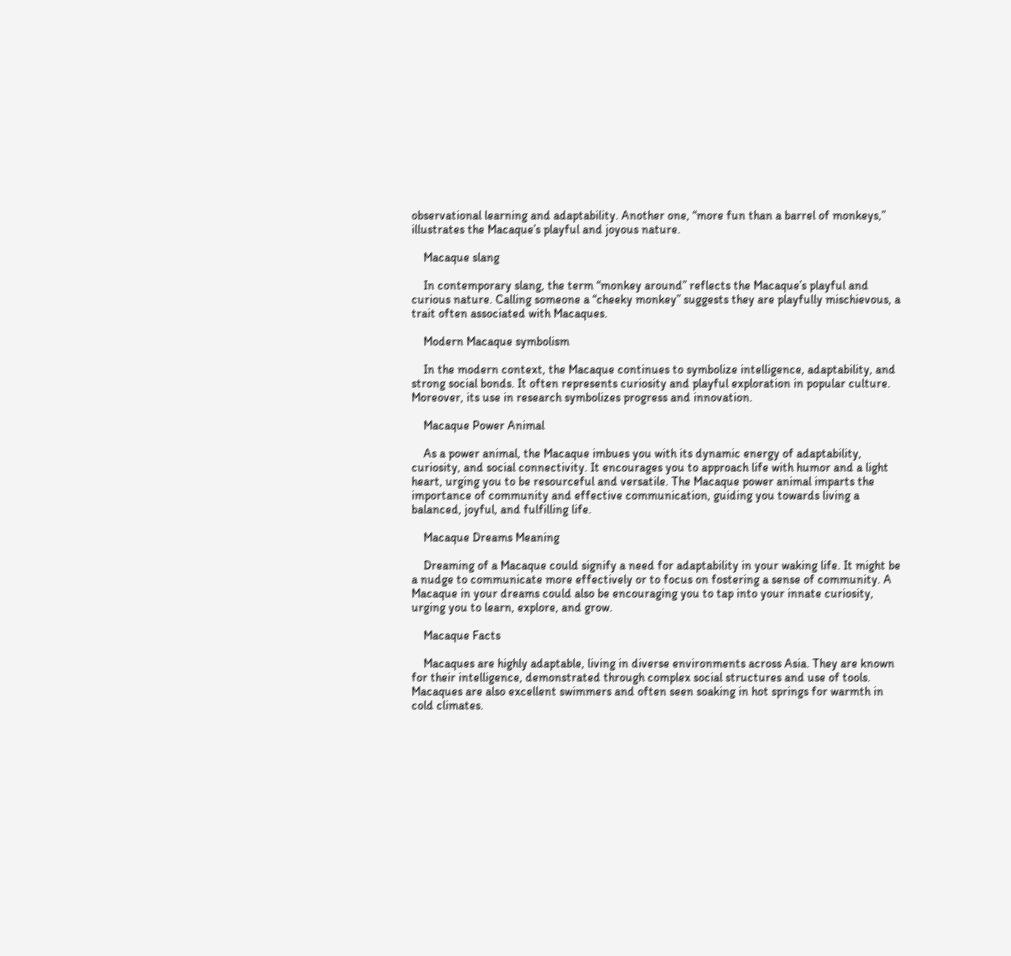observational learning and adaptability. Another one, “more fun than a barrel of monkeys,” illustrates the Macaque’s playful and joyous nature.

    Macaque slang

    In contemporary slang, the term “monkey around” reflects the Macaque’s playful and curious nature. Calling someone a “cheeky monkey” suggests they are playfully mischievous, a trait often associated with Macaques.

    Modern Macaque symbolism

    In the modern context, the Macaque continues to symbolize intelligence, adaptability, and strong social bonds. It often represents curiosity and playful exploration in popular culture. Moreover, its use in research symbolizes progress and innovation.

    Macaque Power Animal

    As a power animal, the Macaque imbues you with its dynamic energy of adaptability, curiosity, and social connectivity. It encourages you to approach life with humor and a light heart, urging you to be resourceful and versatile. The Macaque power animal imparts the importance of community and effective communication, guiding you towards living a balanced, joyful, and fulfilling life.

    Macaque Dreams Meaning

    Dreaming of a Macaque could signify a need for adaptability in your waking life. It might be a nudge to communicate more effectively or to focus on fostering a sense of community. A Macaque in your dreams could also be encouraging you to tap into your innate curiosity, urging you to learn, explore, and grow.

    Macaque Facts

    Macaques are highly adaptable, living in diverse environments across Asia. They are known for their intelligence, demonstrated through complex social structures and use of tools. Macaques are also excellent swimmers and often seen soaking in hot springs for warmth in cold climates.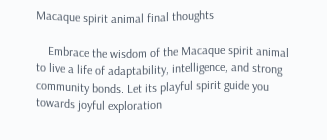Macaque spirit animal final thoughts

    Embrace the wisdom of the Macaque spirit animal to live a life of adaptability, intelligence, and strong community bonds. Let its playful spirit guide you towards joyful exploration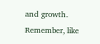and growth. Remember, like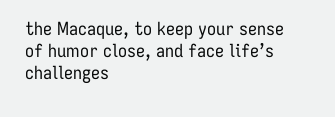the Macaque, to keep your sense of humor close, and face life’s challenges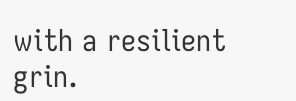with a resilient grin.